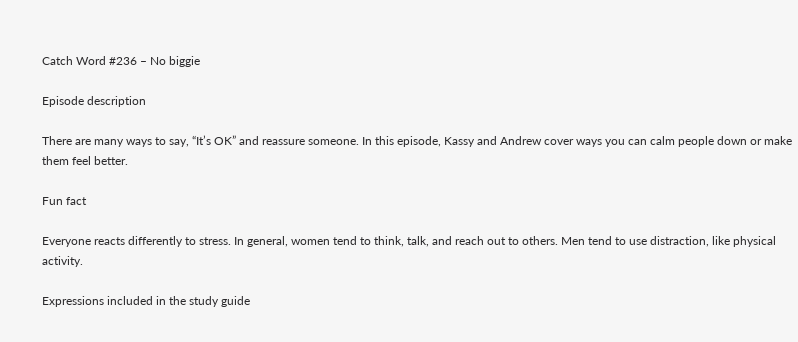Catch Word #236 – No biggie

Episode description

There are many ways to say, “It’s OK” and reassure someone. In this episode, Kassy and Andrew cover ways you can calm people down or make them feel better.

Fun fact

Everyone reacts differently to stress. In general, women tend to think, talk, and reach out to others. Men tend to use distraction, like physical activity.

Expressions included in the study guide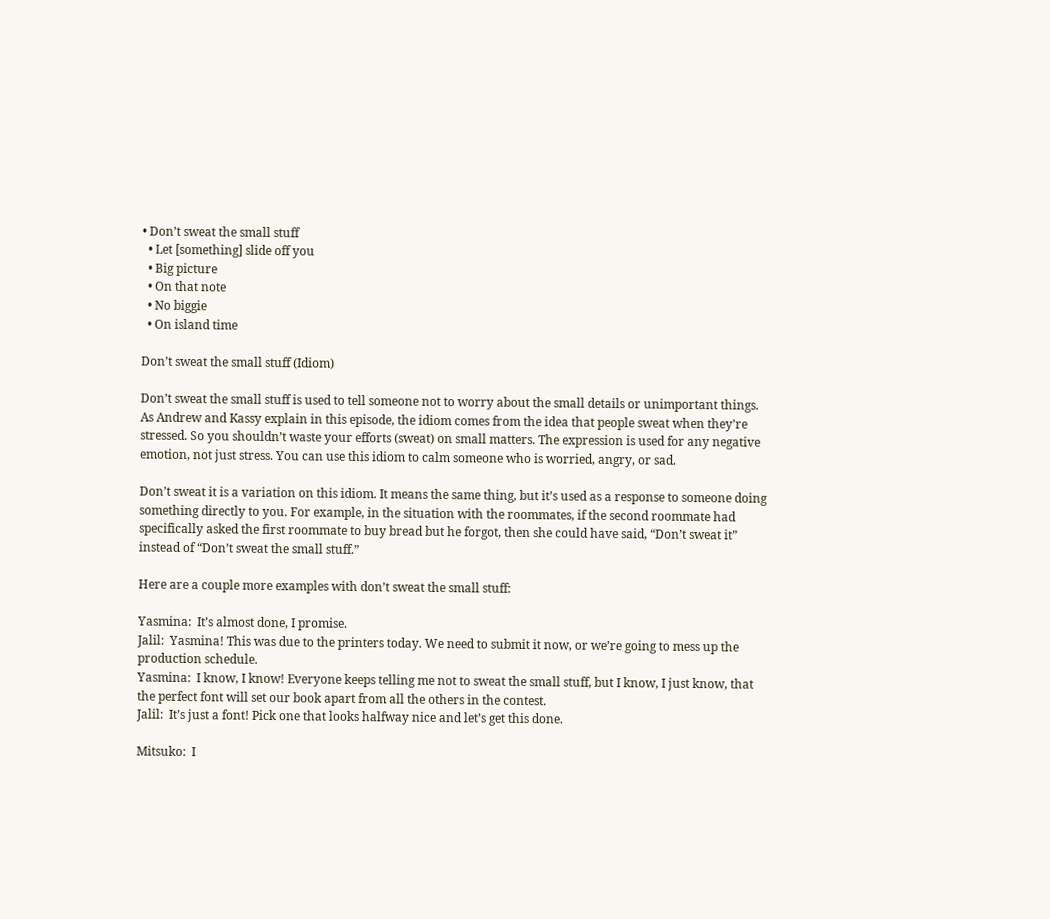• Don’t sweat the small stuff
  • Let [something] slide off you
  • Big picture
  • On that note
  • No biggie
  • On island time

Don’t sweat the small stuff (Idiom)

Don’t sweat the small stuff is used to tell someone not to worry about the small details or unimportant things. As Andrew and Kassy explain in this episode, the idiom comes from the idea that people sweat when they’re stressed. So you shouldn’t waste your efforts (sweat) on small matters. The expression is used for any negative emotion, not just stress. You can use this idiom to calm someone who is worried, angry, or sad.

Don’t sweat it is a variation on this idiom. It means the same thing, but it’s used as a response to someone doing something directly to you. For example, in the situation with the roommates, if the second roommate had specifically asked the first roommate to buy bread but he forgot, then she could have said, “Don’t sweat it” instead of “Don’t sweat the small stuff.”

Here are a couple more examples with don’t sweat the small stuff:

Yasmina:  It’s almost done, I promise.
Jalil:  Yasmina! This was due to the printers today. We need to submit it now, or we’re going to mess up the production schedule.
Yasmina:  I know, I know! Everyone keeps telling me not to sweat the small stuff, but I know, I just know, that the perfect font will set our book apart from all the others in the contest.
Jalil:  It’s just a font! Pick one that looks halfway nice and let’s get this done.

Mitsuko:  I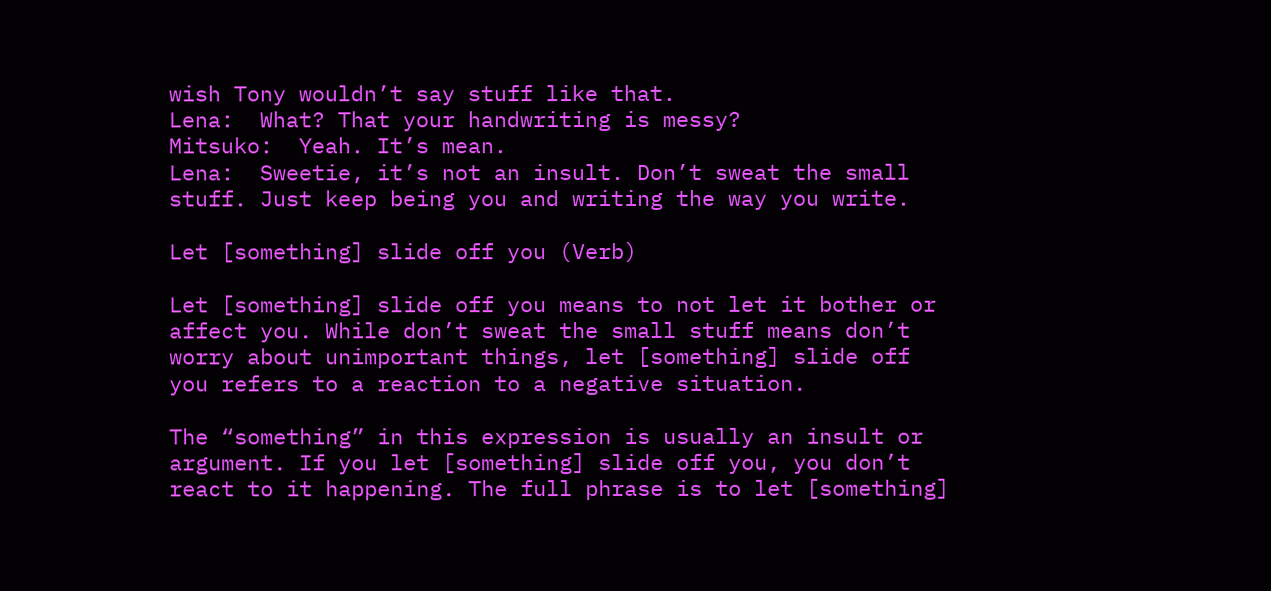wish Tony wouldn’t say stuff like that.
Lena:  What? That your handwriting is messy?
Mitsuko:  Yeah. It’s mean.
Lena:  Sweetie, it’s not an insult. Don’t sweat the small stuff. Just keep being you and writing the way you write.

Let [something] slide off you (Verb)

Let [something] slide off you means to not let it bother or affect you. While don’t sweat the small stuff means don’t worry about unimportant things, let [something] slide off you refers to a reaction to a negative situation.

The “something” in this expression is usually an insult or argument. If you let [something] slide off you, you don’t react to it happening. The full phrase is to let [something]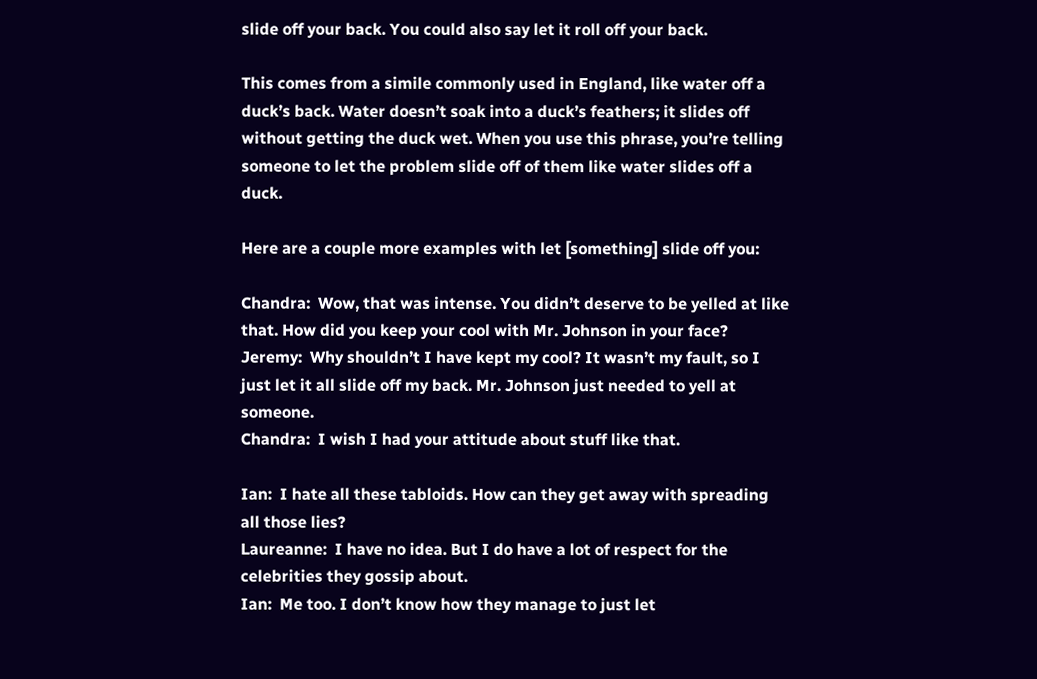slide off your back. You could also say let it roll off your back.

This comes from a simile commonly used in England, like water off a duck’s back. Water doesn’t soak into a duck’s feathers; it slides off without getting the duck wet. When you use this phrase, you’re telling someone to let the problem slide off of them like water slides off a duck.

Here are a couple more examples with let [something] slide off you:

Chandra:  Wow, that was intense. You didn’t deserve to be yelled at like that. How did you keep your cool with Mr. Johnson in your face?
Jeremy:  Why shouldn’t I have kept my cool? It wasn’t my fault, so I just let it all slide off my back. Mr. Johnson just needed to yell at someone.
Chandra:  I wish I had your attitude about stuff like that.

Ian:  I hate all these tabloids. How can they get away with spreading all those lies?
Laureanne:  I have no idea. But I do have a lot of respect for the celebrities they gossip about.
Ian:  Me too. I don’t know how they manage to just let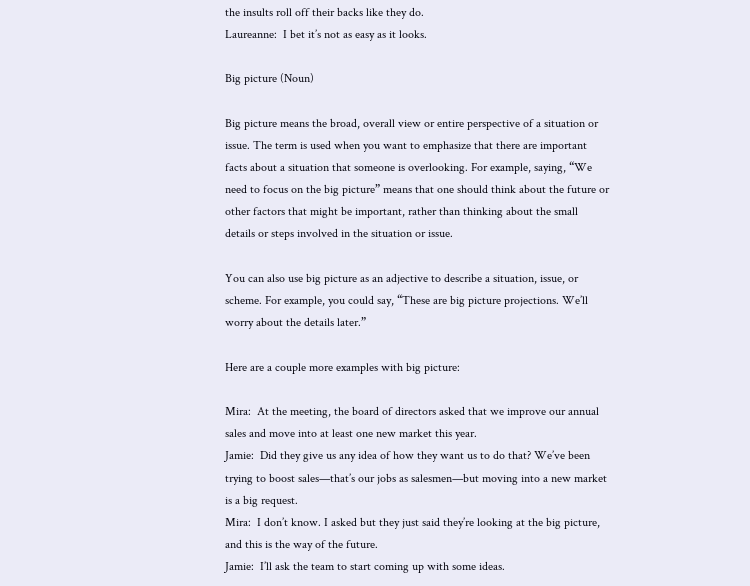the insults roll off their backs like they do.
Laureanne:  I bet it’s not as easy as it looks.

Big picture (Noun)

Big picture means the broad, overall view or entire perspective of a situation or issue. The term is used when you want to emphasize that there are important facts about a situation that someone is overlooking. For example, saying, “We need to focus on the big picture” means that one should think about the future or other factors that might be important, rather than thinking about the small details or steps involved in the situation or issue.

You can also use big picture as an adjective to describe a situation, issue, or scheme. For example, you could say, “These are big picture projections. We’ll worry about the details later.”

Here are a couple more examples with big picture:

Mira:  At the meeting, the board of directors asked that we improve our annual sales and move into at least one new market this year.
Jamie:  Did they give us any idea of how they want us to do that? We’ve been trying to boost sales—that’s our jobs as salesmen—but moving into a new market is a big request.
Mira:  I don’t know. I asked but they just said they’re looking at the big picture, and this is the way of the future.
Jamie:  I’ll ask the team to start coming up with some ideas.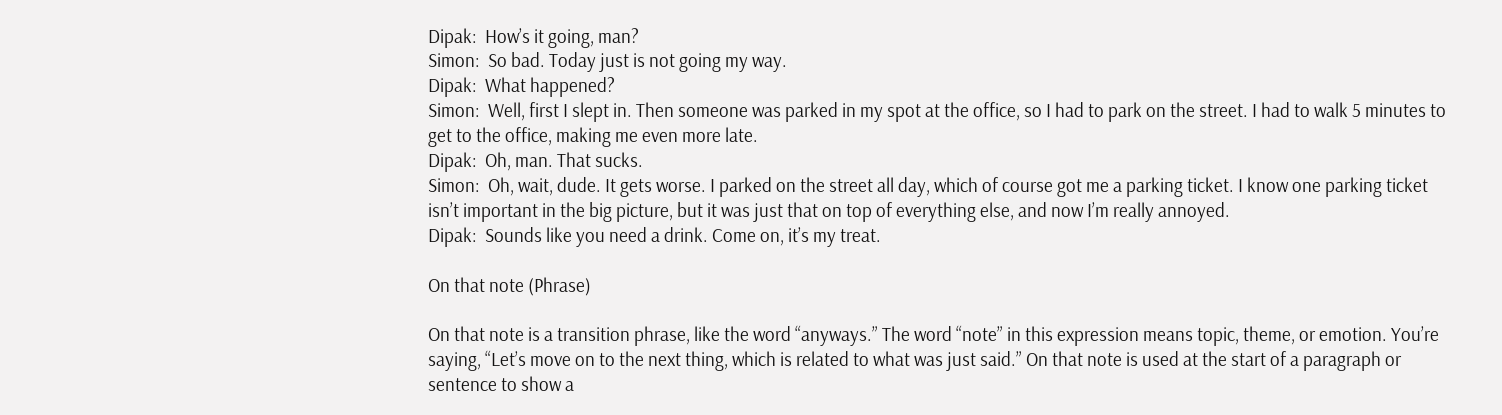Dipak:  How’s it going, man?
Simon:  So bad. Today just is not going my way.
Dipak:  What happened?
Simon:  Well, first I slept in. Then someone was parked in my spot at the office, so I had to park on the street. I had to walk 5 minutes to get to the office, making me even more late.
Dipak:  Oh, man. That sucks.
Simon:  Oh, wait, dude. It gets worse. I parked on the street all day, which of course got me a parking ticket. I know one parking ticket isn’t important in the big picture, but it was just that on top of everything else, and now I’m really annoyed.
Dipak:  Sounds like you need a drink. Come on, it’s my treat.

On that note (Phrase)

On that note is a transition phrase, like the word “anyways.” The word “note” in this expression means topic, theme, or emotion. You’re saying, “Let’s move on to the next thing, which is related to what was just said.” On that note is used at the start of a paragraph or sentence to show a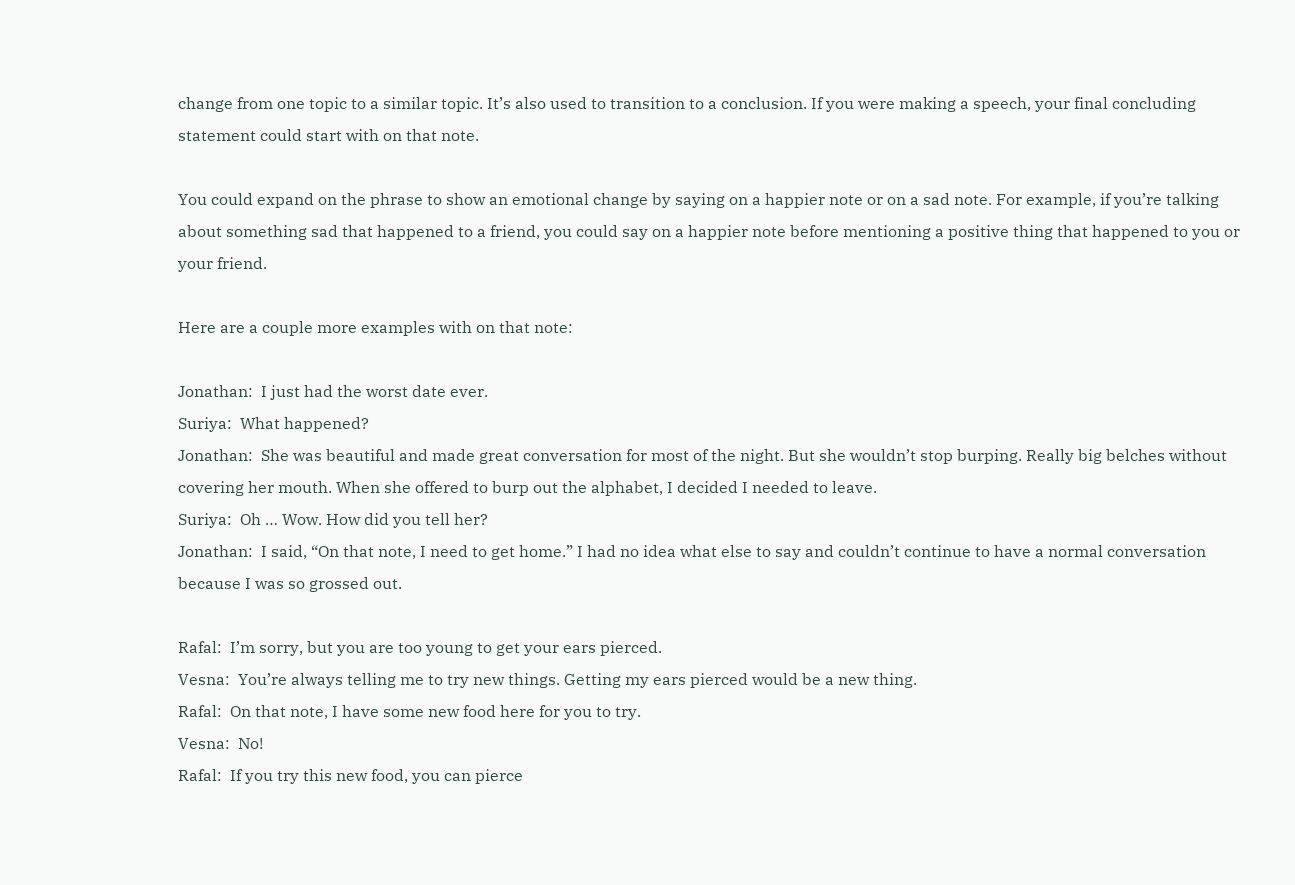change from one topic to a similar topic. It’s also used to transition to a conclusion. If you were making a speech, your final concluding statement could start with on that note.

You could expand on the phrase to show an emotional change by saying on a happier note or on a sad note. For example, if you’re talking about something sad that happened to a friend, you could say on a happier note before mentioning a positive thing that happened to you or your friend.

Here are a couple more examples with on that note:

Jonathan:  I just had the worst date ever.
Suriya:  What happened?
Jonathan:  She was beautiful and made great conversation for most of the night. But she wouldn’t stop burping. Really big belches without covering her mouth. When she offered to burp out the alphabet, I decided I needed to leave.
Suriya:  Oh … Wow. How did you tell her?
Jonathan:  I said, “On that note, I need to get home.” I had no idea what else to say and couldn’t continue to have a normal conversation because I was so grossed out.

Rafal:  I’m sorry, but you are too young to get your ears pierced.
Vesna:  You’re always telling me to try new things. Getting my ears pierced would be a new thing.
Rafal:  On that note, I have some new food here for you to try.
Vesna:  No!
Rafal:  If you try this new food, you can pierce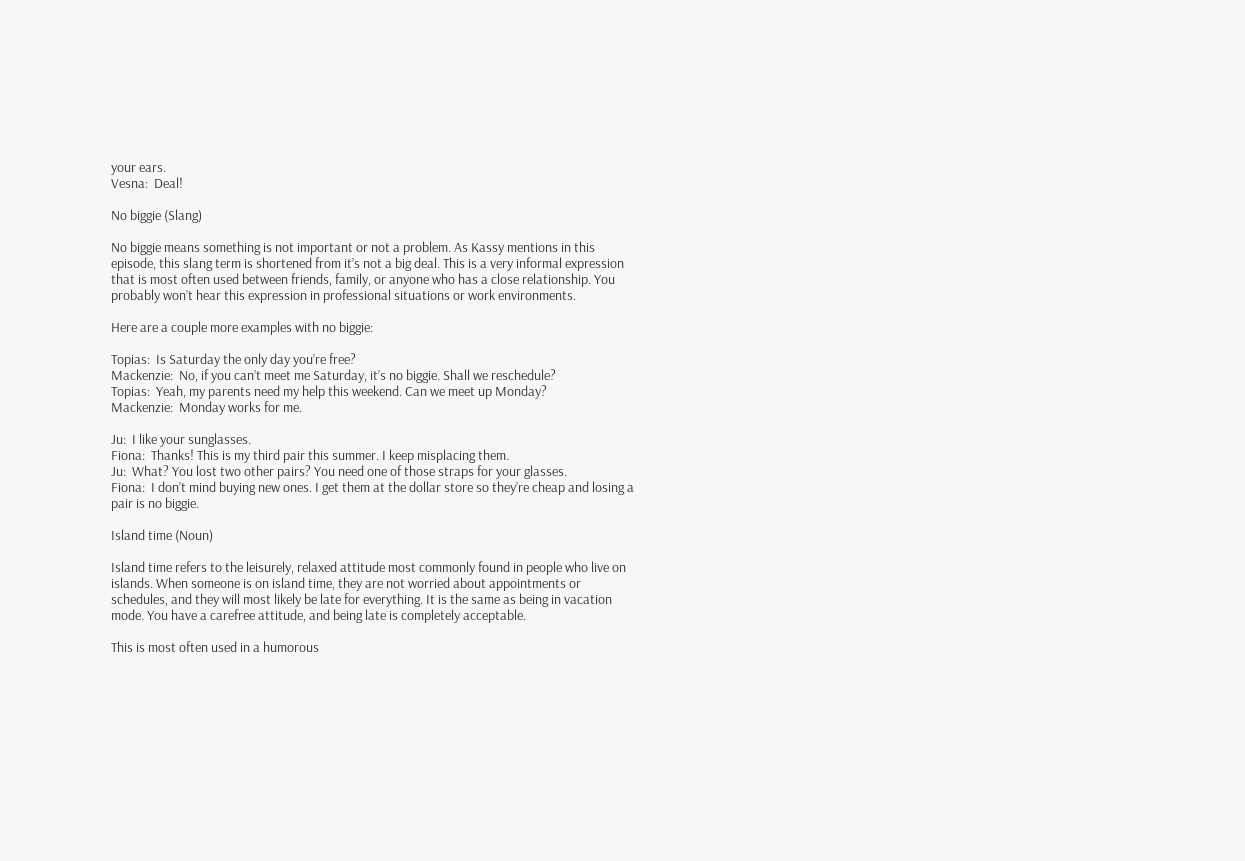your ears.
Vesna:  Deal!

No biggie (Slang)

No biggie means something is not important or not a problem. As Kassy mentions in this episode, this slang term is shortened from it’s not a big deal. This is a very informal expression that is most often used between friends, family, or anyone who has a close relationship. You probably won’t hear this expression in professional situations or work environments.

Here are a couple more examples with no biggie:

Topias:  Is Saturday the only day you’re free?
Mackenzie:  No, if you can’t meet me Saturday, it’s no biggie. Shall we reschedule?
Topias:  Yeah, my parents need my help this weekend. Can we meet up Monday?
Mackenzie:  Monday works for me.

Ju:  I like your sunglasses.
Fiona:  Thanks! This is my third pair this summer. I keep misplacing them.
Ju:  What? You lost two other pairs? You need one of those straps for your glasses.
Fiona:  I don’t mind buying new ones. I get them at the dollar store so they’re cheap and losing a pair is no biggie.

Island time (Noun)

Island time refers to the leisurely, relaxed attitude most commonly found in people who live on islands. When someone is on island time, they are not worried about appointments or schedules, and they will most likely be late for everything. It is the same as being in vacation mode. You have a carefree attitude, and being late is completely acceptable.

This is most often used in a humorous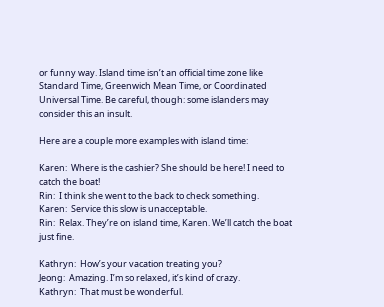or funny way. Island time isn’t an official time zone like Standard Time, Greenwich Mean Time, or Coordinated Universal Time. Be careful, though: some islanders may consider this an insult.

Here are a couple more examples with island time:

Karen:  Where is the cashier? She should be here! I need to catch the boat!
Rin:  I think she went to the back to check something.
Karen:  Service this slow is unacceptable.
Rin:  Relax. They’re on island time, Karen. We’ll catch the boat just fine.

Kathryn:  How’s your vacation treating you?
Jeong:  Amazing. I’m so relaxed, it’s kind of crazy.
Kathryn:  That must be wonderful.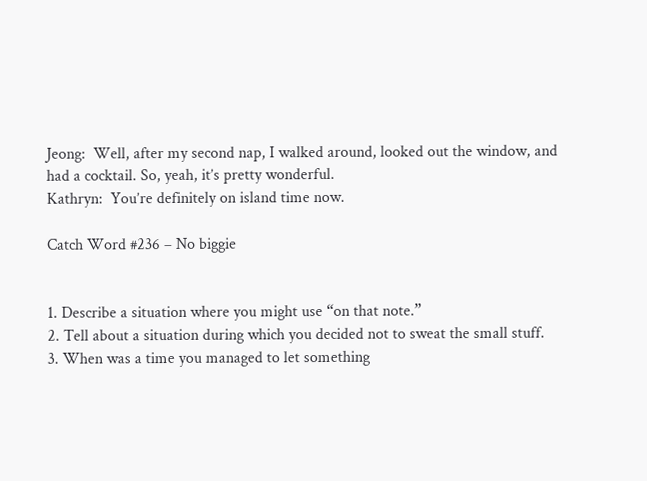Jeong:  Well, after my second nap, I walked around, looked out the window, and had a cocktail. So, yeah, it’s pretty wonderful.
Kathryn:  You’re definitely on island time now.

Catch Word #236 – No biggie


1. Describe a situation where you might use “on that note.”
2. Tell about a situation during which you decided not to sweat the small stuff.
3. When was a time you managed to let something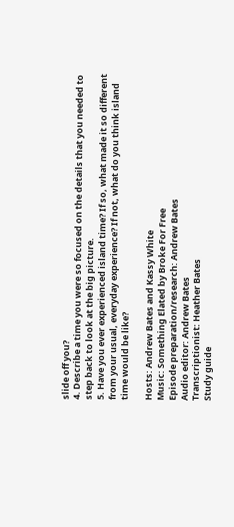slide off you?
4. Describe a time you were so focused on the details that you needed to step back to look at the big picture.
5. Have you ever experienced island time? If so, what made it so different from your usual, everyday experience? If not, what do you think island time would be like?

Hosts: Andrew Bates and Kassy White
Music: Something Elated by Broke For Free
Episode preparation/research: Andrew Bates
Audio editor: Andrew Bates
Transcriptionist: Heather Bates
Study guide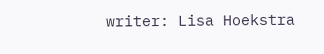writer: Lisa Hoekstra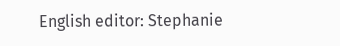English editor: Stephanie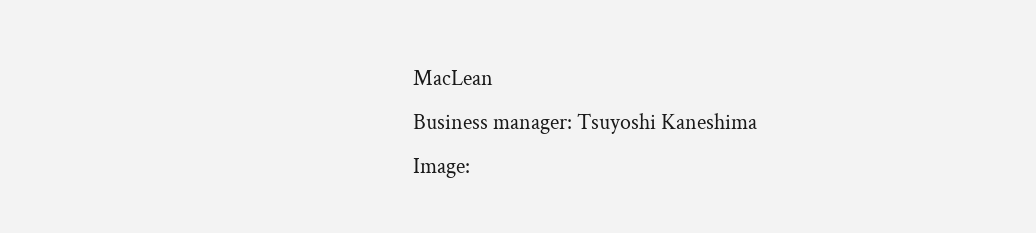MacLean
Business manager: Tsuyoshi Kaneshima
Image: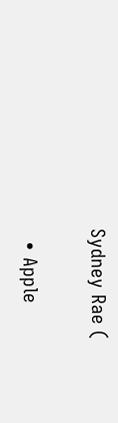Sydney Rae (

  • Apple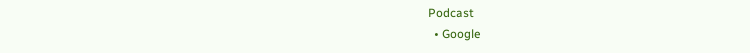Podcast
  • Google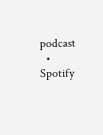podcast
  • Spotify